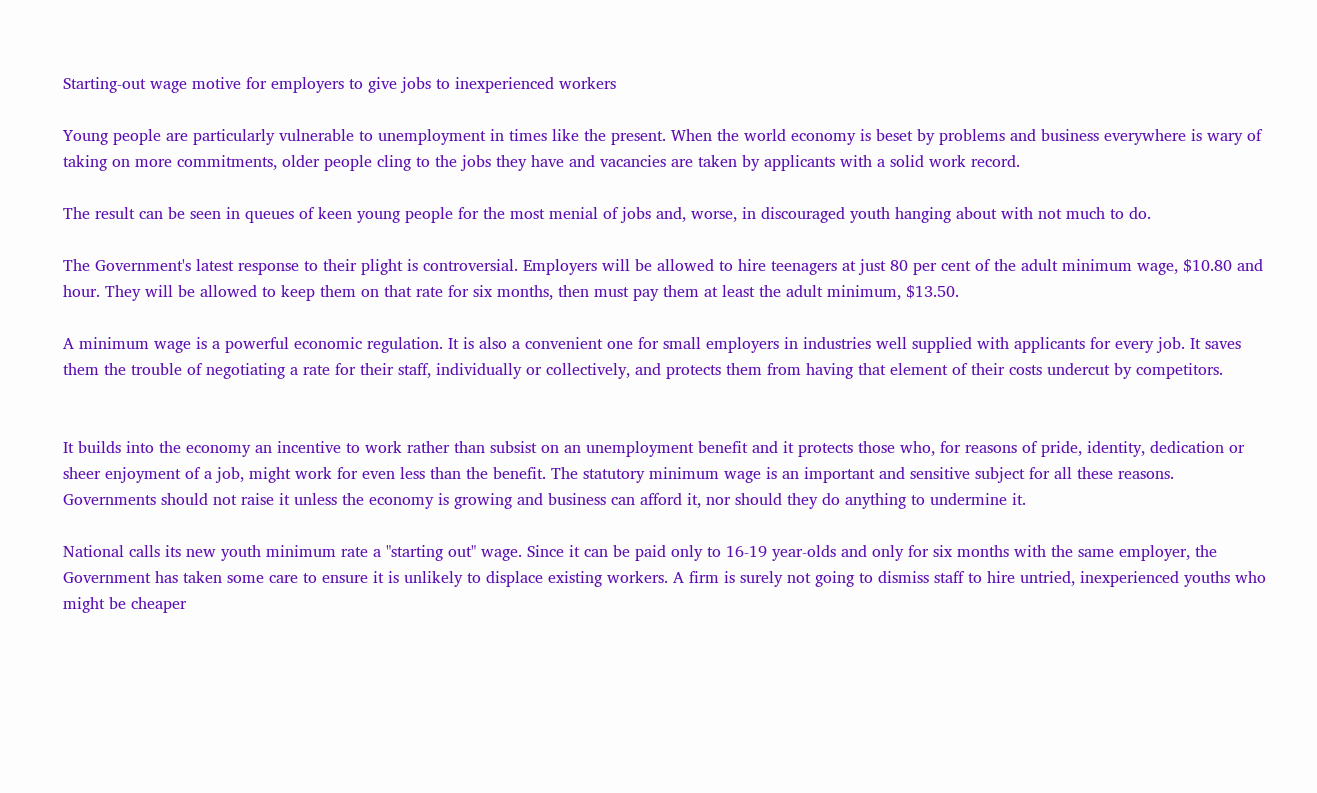Starting-out wage motive for employers to give jobs to inexperienced workers

Young people are particularly vulnerable to unemployment in times like the present. When the world economy is beset by problems and business everywhere is wary of taking on more commitments, older people cling to the jobs they have and vacancies are taken by applicants with a solid work record.

The result can be seen in queues of keen young people for the most menial of jobs and, worse, in discouraged youth hanging about with not much to do.

The Government's latest response to their plight is controversial. Employers will be allowed to hire teenagers at just 80 per cent of the adult minimum wage, $10.80 and hour. They will be allowed to keep them on that rate for six months, then must pay them at least the adult minimum, $13.50.

A minimum wage is a powerful economic regulation. It is also a convenient one for small employers in industries well supplied with applicants for every job. It saves them the trouble of negotiating a rate for their staff, individually or collectively, and protects them from having that element of their costs undercut by competitors.


It builds into the economy an incentive to work rather than subsist on an unemployment benefit and it protects those who, for reasons of pride, identity, dedication or sheer enjoyment of a job, might work for even less than the benefit. The statutory minimum wage is an important and sensitive subject for all these reasons. Governments should not raise it unless the economy is growing and business can afford it, nor should they do anything to undermine it.

National calls its new youth minimum rate a "starting out" wage. Since it can be paid only to 16-19 year-olds and only for six months with the same employer, the Government has taken some care to ensure it is unlikely to displace existing workers. A firm is surely not going to dismiss staff to hire untried, inexperienced youths who might be cheaper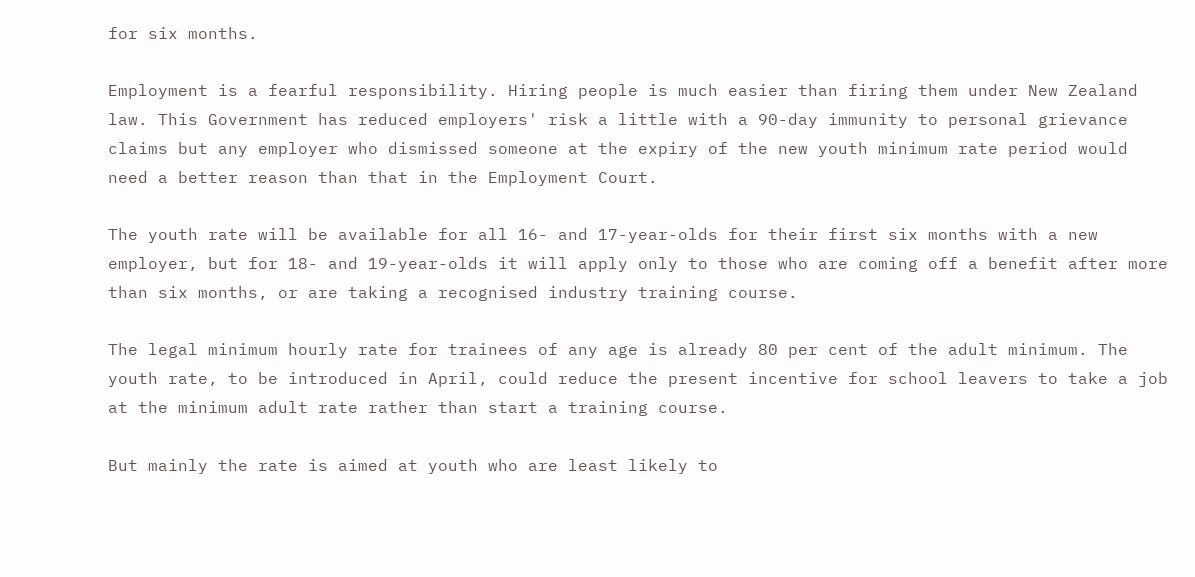for six months.

Employment is a fearful responsibility. Hiring people is much easier than firing them under New Zealand law. This Government has reduced employers' risk a little with a 90-day immunity to personal grievance claims but any employer who dismissed someone at the expiry of the new youth minimum rate period would need a better reason than that in the Employment Court.

The youth rate will be available for all 16- and 17-year-olds for their first six months with a new employer, but for 18- and 19-year-olds it will apply only to those who are coming off a benefit after more than six months, or are taking a recognised industry training course.

The legal minimum hourly rate for trainees of any age is already 80 per cent of the adult minimum. The youth rate, to be introduced in April, could reduce the present incentive for school leavers to take a job at the minimum adult rate rather than start a training course.

But mainly the rate is aimed at youth who are least likely to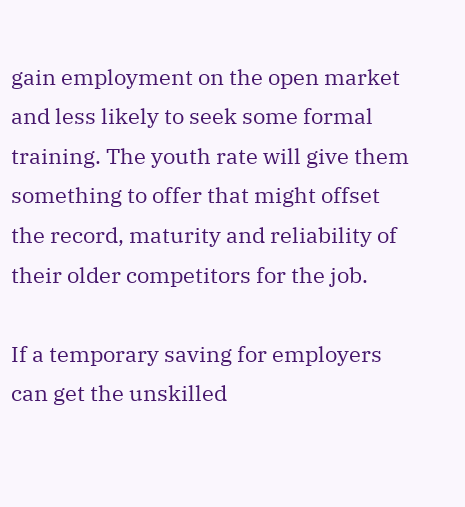gain employment on the open market and less likely to seek some formal training. The youth rate will give them something to offer that might offset the record, maturity and reliability of their older competitors for the job.

If a temporary saving for employers can get the unskilled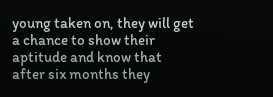young taken on, they will get a chance to show their aptitude and know that after six months they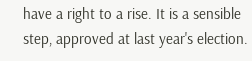have a right to a rise. It is a sensible step, approved at last year's election.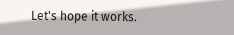Let's hope it works.